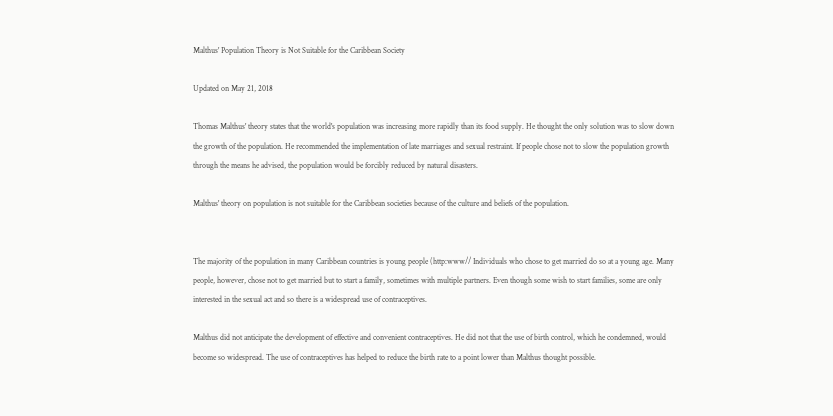Malthus' Population Theory is Not Suitable for the Caribbean Society

Updated on May 21, 2018

Thomas Malthus' theory states that the world's population was increasing more rapidly than its food supply. He thought the only solution was to slow down the growth of the population. He recommended the implementation of late marriages and sexual restraint. If people chose not to slow the population growth through the means he advised, the population would be forcibly reduced by natural disasters.

Malthus' theory on population is not suitable for the Caribbean societies because of the culture and beliefs of the population.


The majority of the population in many Caribbean countries is young people (http:www// Individuals who chose to get married do so at a young age. Many people, however, chose not to get married but to start a family, sometimes with multiple partners. Even though some wish to start families, some are only interested in the sexual act and so there is a widespread use of contraceptives.

Malthus did not anticipate the development of effective and convenient contraceptives. He did not that the use of birth control, which he condemned, would become so widespread. The use of contraceptives has helped to reduce the birth rate to a point lower than Malthus thought possible.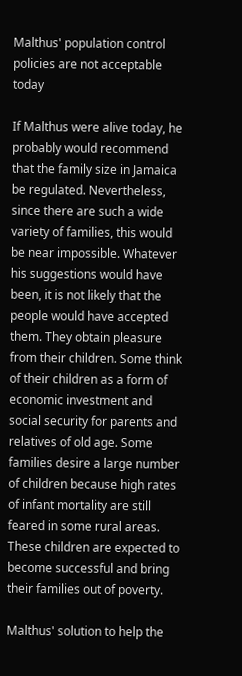Malthus' population control policies are not acceptable today

If Malthus were alive today, he probably would recommend that the family size in Jamaica be regulated. Nevertheless, since there are such a wide variety of families, this would be near impossible. Whatever his suggestions would have been, it is not likely that the people would have accepted them. They obtain pleasure from their children. Some think of their children as a form of economic investment and social security for parents and relatives of old age. Some families desire a large number of children because high rates of infant mortality are still feared in some rural areas. These children are expected to become successful and bring their families out of poverty.

Malthus' solution to help the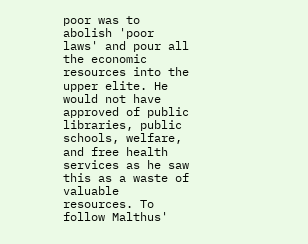poor was to abolish 'poor laws' and pour all the economic resources into the upper elite. He would not have approved of public libraries, public schools, welfare, and free health services as he saw this as a waste of valuable resources. To follow Malthus'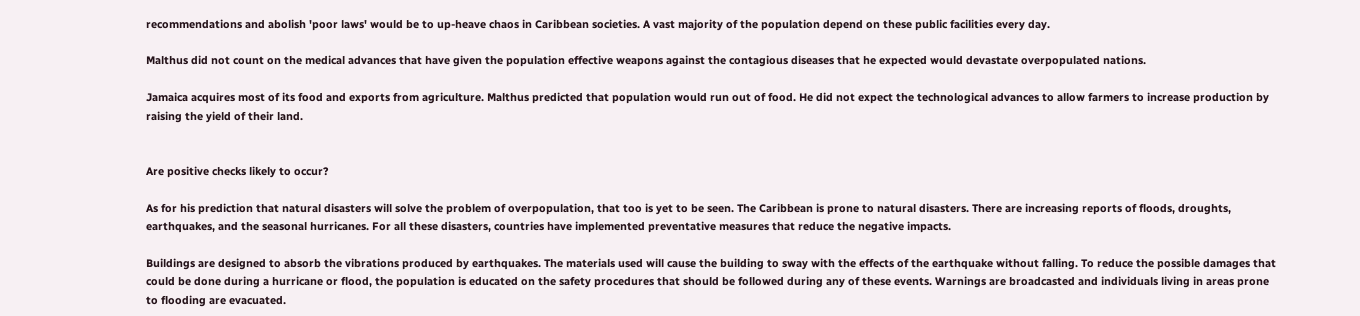recommendations and abolish 'poor laws' would be to up-heave chaos in Caribbean societies. A vast majority of the population depend on these public facilities every day.

Malthus did not count on the medical advances that have given the population effective weapons against the contagious diseases that he expected would devastate overpopulated nations.

Jamaica acquires most of its food and exports from agriculture. Malthus predicted that population would run out of food. He did not expect the technological advances to allow farmers to increase production by raising the yield of their land.


Are positive checks likely to occur?

As for his prediction that natural disasters will solve the problem of overpopulation, that too is yet to be seen. The Caribbean is prone to natural disasters. There are increasing reports of floods, droughts, earthquakes, and the seasonal hurricanes. For all these disasters, countries have implemented preventative measures that reduce the negative impacts.

Buildings are designed to absorb the vibrations produced by earthquakes. The materials used will cause the building to sway with the effects of the earthquake without falling. To reduce the possible damages that could be done during a hurricane or flood, the population is educated on the safety procedures that should be followed during any of these events. Warnings are broadcasted and individuals living in areas prone to flooding are evacuated.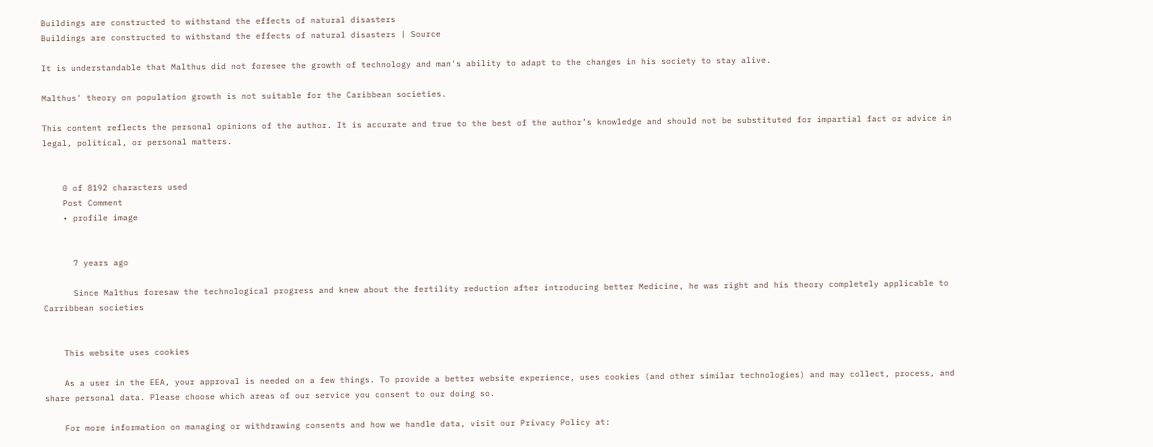Buildings are constructed to withstand the effects of natural disasters
Buildings are constructed to withstand the effects of natural disasters | Source

It is understandable that Malthus did not foresee the growth of technology and man's ability to adapt to the changes in his society to stay alive.

Malthus' theory on population growth is not suitable for the Caribbean societies.

This content reflects the personal opinions of the author. It is accurate and true to the best of the author’s knowledge and should not be substituted for impartial fact or advice in legal, political, or personal matters.


    0 of 8192 characters used
    Post Comment
    • profile image


      7 years ago

      Since Malthus foresaw the technological progress and knew about the fertility reduction after introducing better Medicine, he was right and his theory completely applicable to Carribbean societies


    This website uses cookies

    As a user in the EEA, your approval is needed on a few things. To provide a better website experience, uses cookies (and other similar technologies) and may collect, process, and share personal data. Please choose which areas of our service you consent to our doing so.

    For more information on managing or withdrawing consents and how we handle data, visit our Privacy Policy at: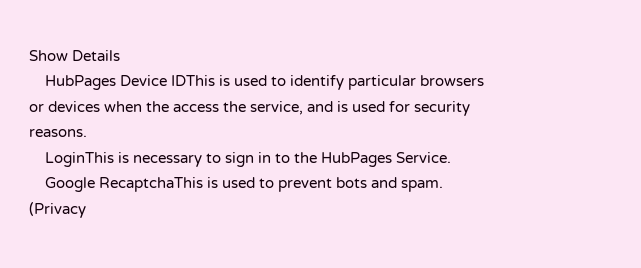Show Details
    HubPages Device IDThis is used to identify particular browsers or devices when the access the service, and is used for security reasons.
    LoginThis is necessary to sign in to the HubPages Service.
    Google RecaptchaThis is used to prevent bots and spam. (Privacy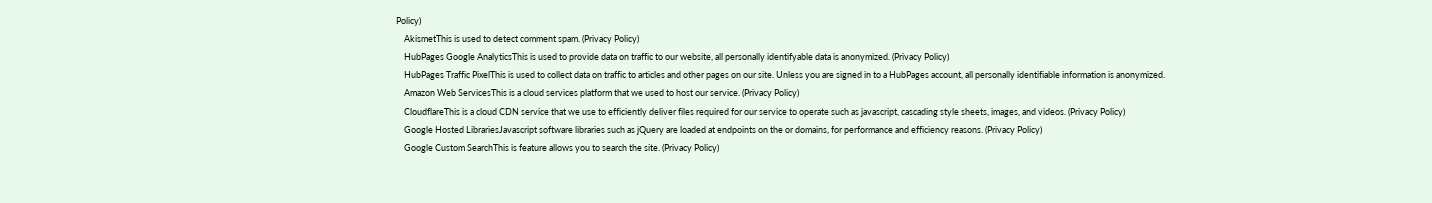Policy)
    AkismetThis is used to detect comment spam. (Privacy Policy)
    HubPages Google AnalyticsThis is used to provide data on traffic to our website, all personally identifyable data is anonymized. (Privacy Policy)
    HubPages Traffic PixelThis is used to collect data on traffic to articles and other pages on our site. Unless you are signed in to a HubPages account, all personally identifiable information is anonymized.
    Amazon Web ServicesThis is a cloud services platform that we used to host our service. (Privacy Policy)
    CloudflareThis is a cloud CDN service that we use to efficiently deliver files required for our service to operate such as javascript, cascading style sheets, images, and videos. (Privacy Policy)
    Google Hosted LibrariesJavascript software libraries such as jQuery are loaded at endpoints on the or domains, for performance and efficiency reasons. (Privacy Policy)
    Google Custom SearchThis is feature allows you to search the site. (Privacy Policy)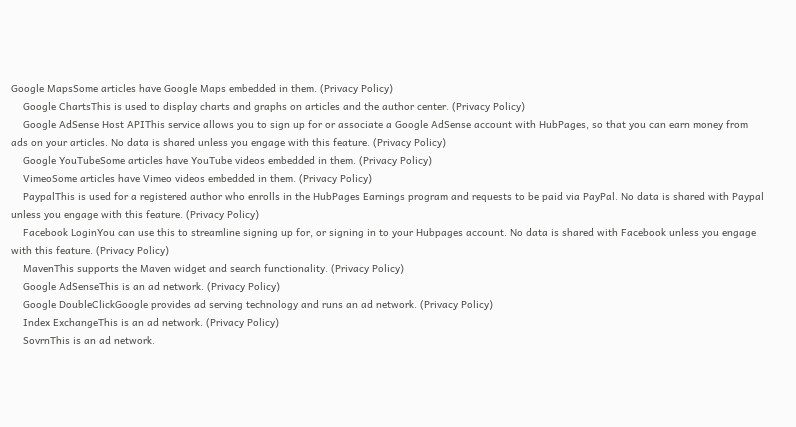Google MapsSome articles have Google Maps embedded in them. (Privacy Policy)
    Google ChartsThis is used to display charts and graphs on articles and the author center. (Privacy Policy)
    Google AdSense Host APIThis service allows you to sign up for or associate a Google AdSense account with HubPages, so that you can earn money from ads on your articles. No data is shared unless you engage with this feature. (Privacy Policy)
    Google YouTubeSome articles have YouTube videos embedded in them. (Privacy Policy)
    VimeoSome articles have Vimeo videos embedded in them. (Privacy Policy)
    PaypalThis is used for a registered author who enrolls in the HubPages Earnings program and requests to be paid via PayPal. No data is shared with Paypal unless you engage with this feature. (Privacy Policy)
    Facebook LoginYou can use this to streamline signing up for, or signing in to your Hubpages account. No data is shared with Facebook unless you engage with this feature. (Privacy Policy)
    MavenThis supports the Maven widget and search functionality. (Privacy Policy)
    Google AdSenseThis is an ad network. (Privacy Policy)
    Google DoubleClickGoogle provides ad serving technology and runs an ad network. (Privacy Policy)
    Index ExchangeThis is an ad network. (Privacy Policy)
    SovrnThis is an ad network.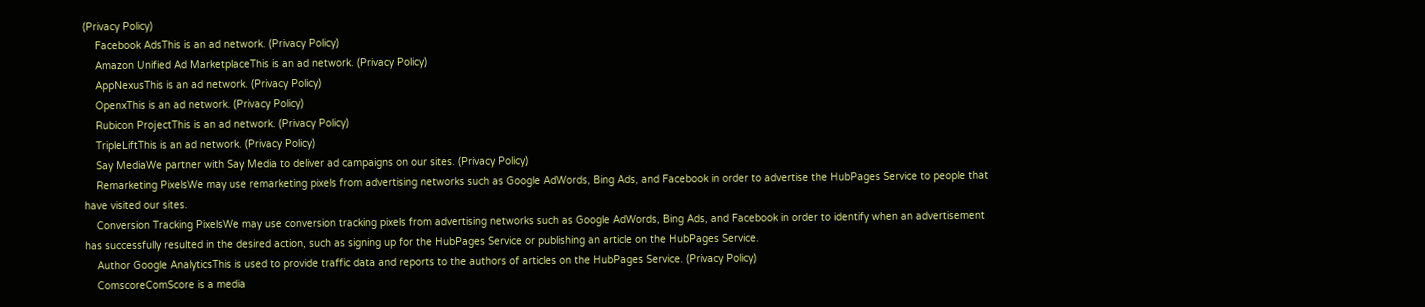(Privacy Policy)
    Facebook AdsThis is an ad network. (Privacy Policy)
    Amazon Unified Ad MarketplaceThis is an ad network. (Privacy Policy)
    AppNexusThis is an ad network. (Privacy Policy)
    OpenxThis is an ad network. (Privacy Policy)
    Rubicon ProjectThis is an ad network. (Privacy Policy)
    TripleLiftThis is an ad network. (Privacy Policy)
    Say MediaWe partner with Say Media to deliver ad campaigns on our sites. (Privacy Policy)
    Remarketing PixelsWe may use remarketing pixels from advertising networks such as Google AdWords, Bing Ads, and Facebook in order to advertise the HubPages Service to people that have visited our sites.
    Conversion Tracking PixelsWe may use conversion tracking pixels from advertising networks such as Google AdWords, Bing Ads, and Facebook in order to identify when an advertisement has successfully resulted in the desired action, such as signing up for the HubPages Service or publishing an article on the HubPages Service.
    Author Google AnalyticsThis is used to provide traffic data and reports to the authors of articles on the HubPages Service. (Privacy Policy)
    ComscoreComScore is a media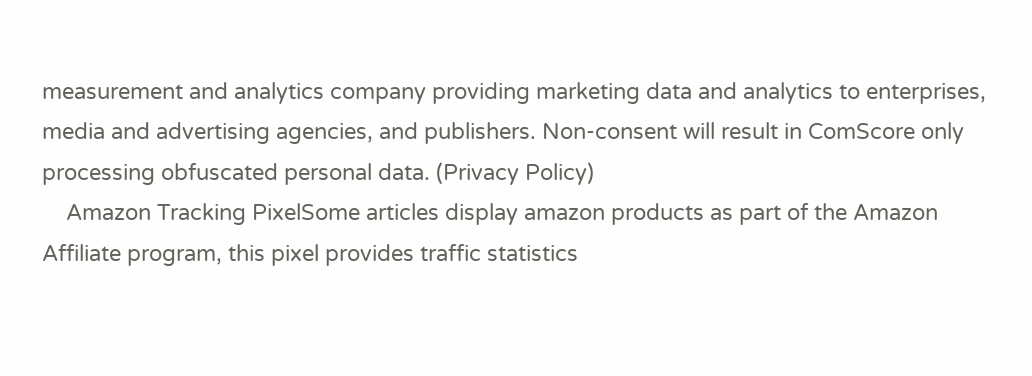measurement and analytics company providing marketing data and analytics to enterprises, media and advertising agencies, and publishers. Non-consent will result in ComScore only processing obfuscated personal data. (Privacy Policy)
    Amazon Tracking PixelSome articles display amazon products as part of the Amazon Affiliate program, this pixel provides traffic statistics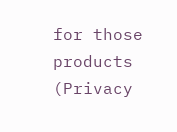for those products (Privacy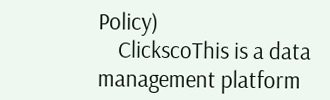Policy)
    ClickscoThis is a data management platform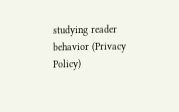studying reader behavior (Privacy Policy)